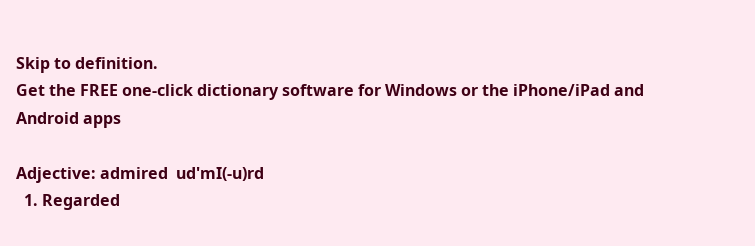Skip to definition.
Get the FREE one-click dictionary software for Windows or the iPhone/iPad and Android apps

Adjective: admired  ud'mI(-u)rd
  1. Regarded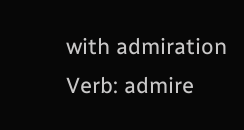with admiration
Verb: admire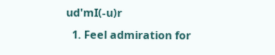ud'mI(-u)r
  1. Feel admiration for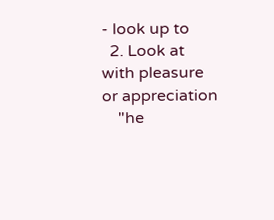- look up to
  2. Look at with pleasure or appreciation
    "he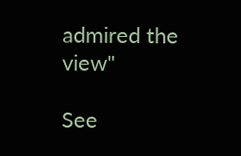admired the view"

See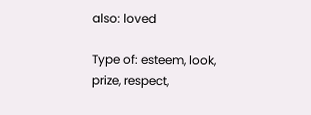also: loved

Type of: esteem, look, prize, respect,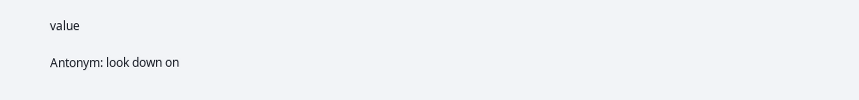value

Antonym: look down on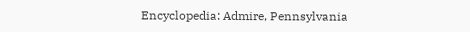Encyclopedia: Admire, Pennsylvania